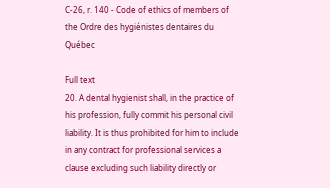C-26, r. 140 - Code of ethics of members of the Ordre des hygiénistes dentaires du Québec

Full text
20. A dental hygienist shall, in the practice of his profession, fully commit his personal civil liability. It is thus prohibited for him to include in any contract for professional services a clause excluding such liability directly or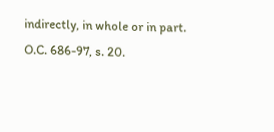indirectly, in whole or in part.
O.C. 686-97, s. 20.